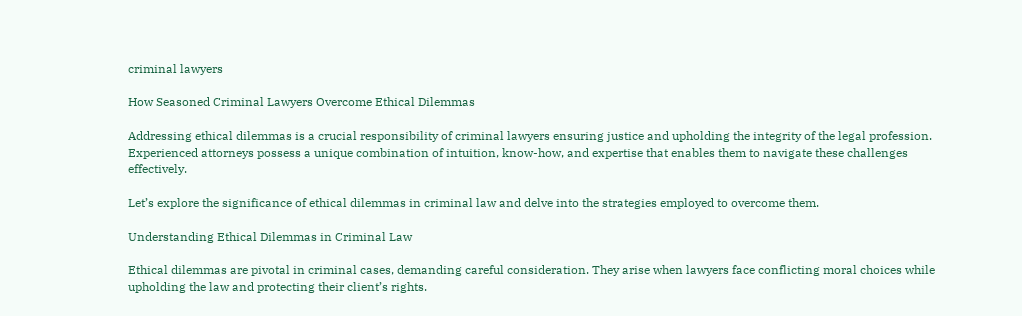criminal lawyers

How Seasoned Criminal Lawyers Overcome Ethical Dilemmas

Addressing ethical dilemmas is a crucial responsibility of criminal lawyers ensuring justice and upholding the integrity of the legal profession. Experienced attorneys possess a unique combination of intuition, know-how, and expertise that enables them to navigate these challenges effectively.

Let’s explore the significance of ethical dilemmas in criminal law and delve into the strategies employed to overcome them.

Understanding Ethical Dilemmas in Criminal Law

Ethical dilemmas are pivotal in criminal cases, demanding careful consideration. They arise when lawyers face conflicting moral choices while upholding the law and protecting their client’s rights.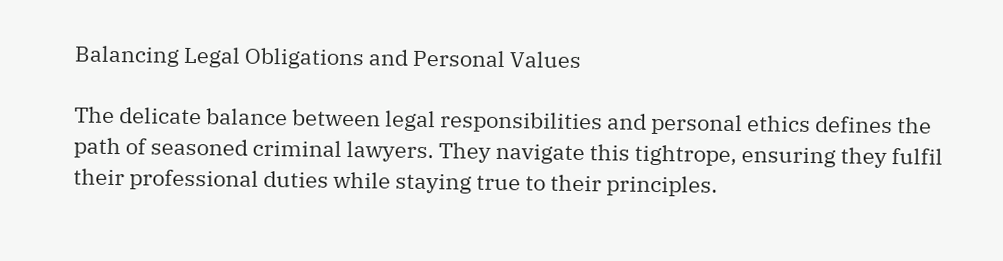Balancing Legal Obligations and Personal Values

The delicate balance between legal responsibilities and personal ethics defines the path of seasoned criminal lawyers. They navigate this tightrope, ensuring they fulfil their professional duties while staying true to their principles.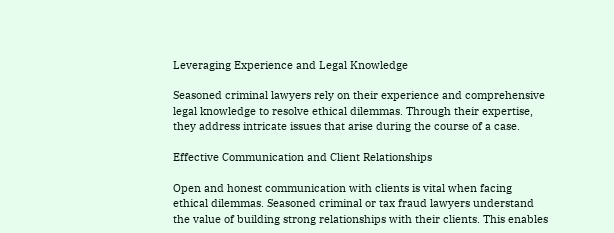Leveraging Experience and Legal Knowledge

Seasoned criminal lawyers rely on their experience and comprehensive legal knowledge to resolve ethical dilemmas. Through their expertise, they address intricate issues that arise during the course of a case.

Effective Communication and Client Relationships

Open and honest communication with clients is vital when facing ethical dilemmas. Seasoned criminal or tax fraud lawyers understand the value of building strong relationships with their clients. This enables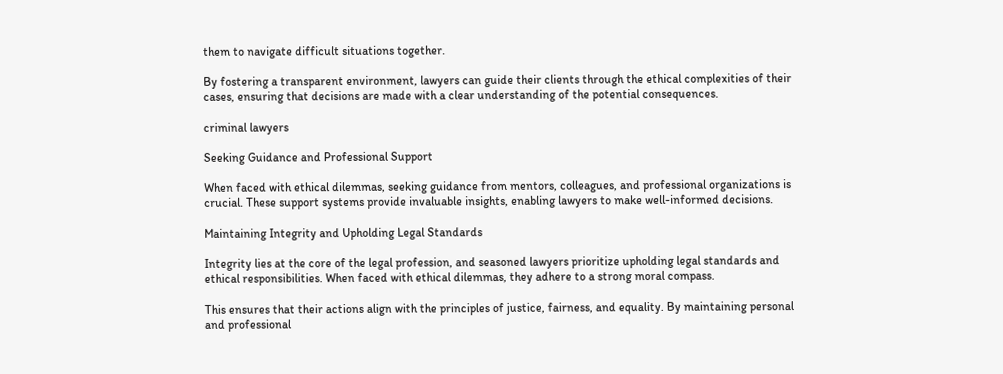them to navigate difficult situations together.

By fostering a transparent environment, lawyers can guide their clients through the ethical complexities of their cases, ensuring that decisions are made with a clear understanding of the potential consequences.

criminal lawyers

Seeking Guidance and Professional Support

When faced with ethical dilemmas, seeking guidance from mentors, colleagues, and professional organizations is crucial. These support systems provide invaluable insights, enabling lawyers to make well-informed decisions.

Maintaining Integrity and Upholding Legal Standards

Integrity lies at the core of the legal profession, and seasoned lawyers prioritize upholding legal standards and ethical responsibilities. When faced with ethical dilemmas, they adhere to a strong moral compass.

This ensures that their actions align with the principles of justice, fairness, and equality. By maintaining personal and professional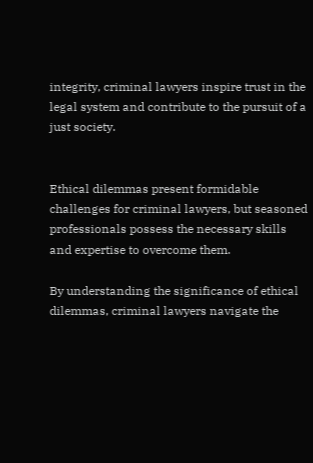integrity, criminal lawyers inspire trust in the legal system and contribute to the pursuit of a just society.


Ethical dilemmas present formidable challenges for criminal lawyers, but seasoned professionals possess the necessary skills and expertise to overcome them.

By understanding the significance of ethical dilemmas, criminal lawyers navigate the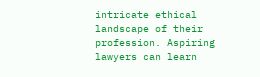intricate ethical landscape of their profession. Aspiring lawyers can learn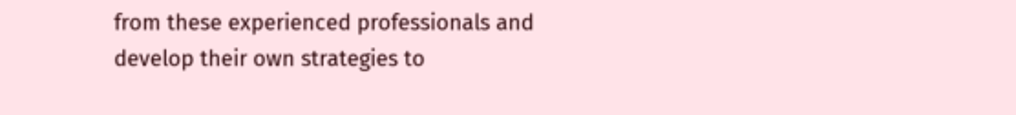from these experienced professionals and develop their own strategies to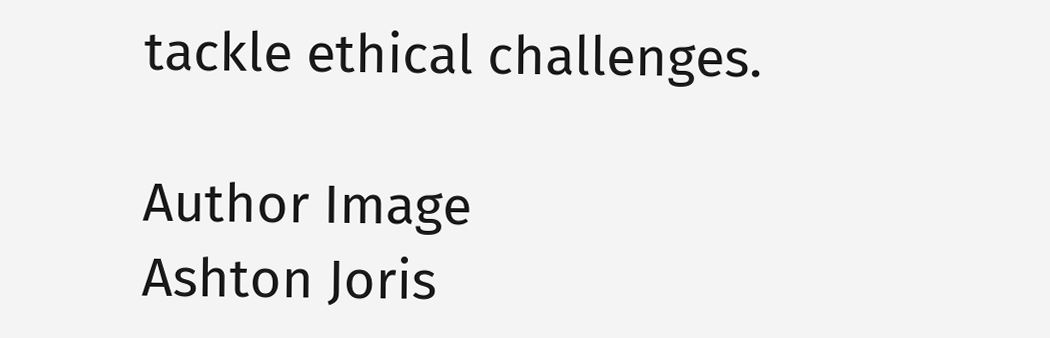tackle ethical challenges.

Author Image
Ashton Joris